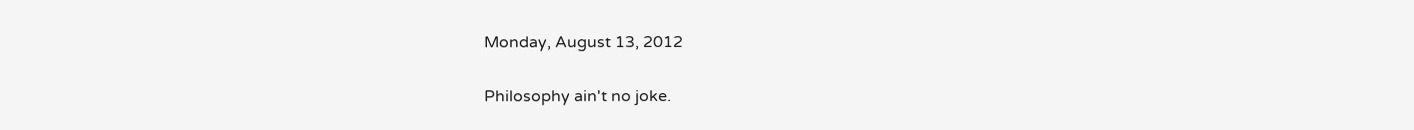Monday, August 13, 2012

Philosophy ain't no joke.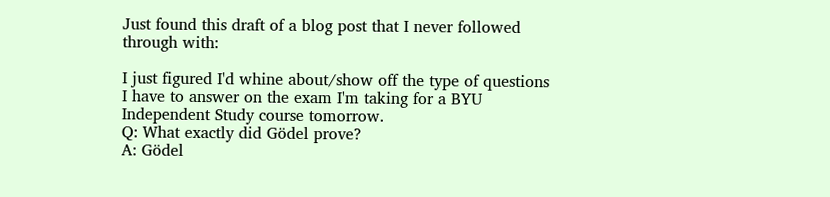Just found this draft of a blog post that I never followed through with:

I just figured I'd whine about/show off the type of questions I have to answer on the exam I'm taking for a BYU Independent Study course tomorrow.
Q: What exactly did Gödel prove?
A: Gödel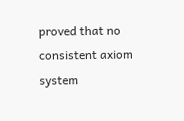proved that no consistent axiom system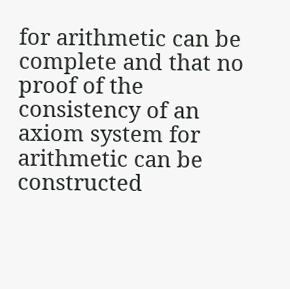for arithmetic can be complete and that no proof of the consistency of an axiom system for arithmetic can be constructed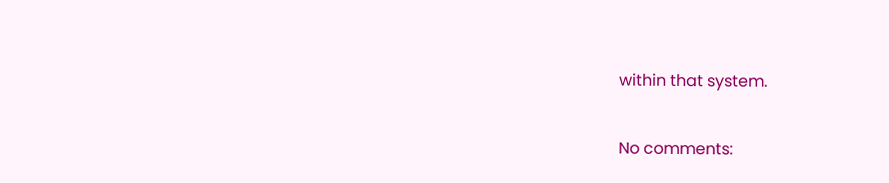within that system.

No comments: